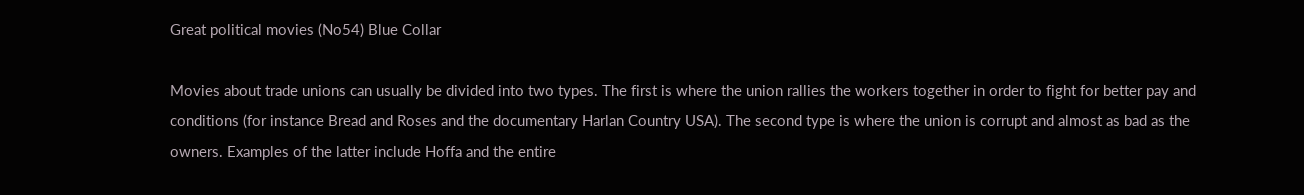Great political movies (No54) Blue Collar

Movies about trade unions can usually be divided into two types. The first is where the union rallies the workers together in order to fight for better pay and conditions (for instance Bread and Roses and the documentary Harlan Country USA). The second type is where the union is corrupt and almost as bad as the owners. Examples of the latter include Hoffa and the entire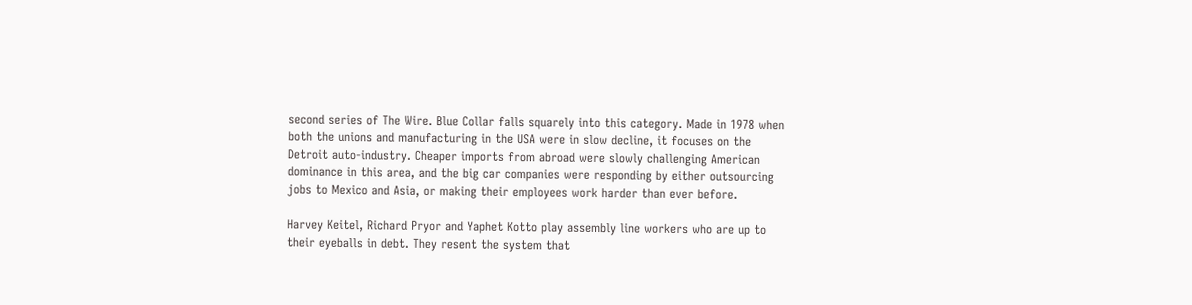second series of The Wire. Blue Collar falls squarely into this category. Made in 1978 when both the unions and manufacturing in the USA were in slow decline, it focuses on the Detroit auto-industry. Cheaper imports from abroad were slowly challenging American dominance in this area, and the big car companies were responding by either outsourcing jobs to Mexico and Asia, or making their employees work harder than ever before.

Harvey Keitel, Richard Pryor and Yaphet Kotto play assembly line workers who are up to their eyeballs in debt. They resent the system that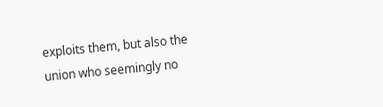exploits them, but also the union who seemingly no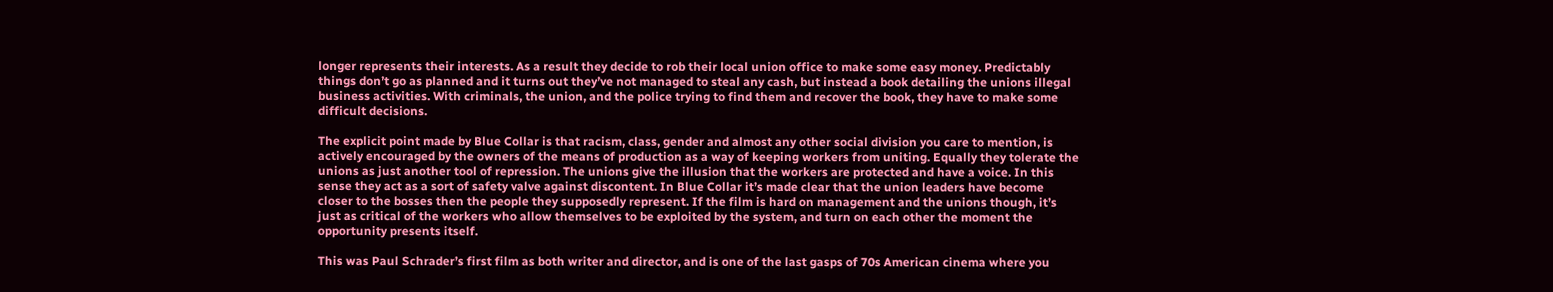longer represents their interests. As a result they decide to rob their local union office to make some easy money. Predictably things don’t go as planned and it turns out they’ve not managed to steal any cash, but instead a book detailing the unions illegal business activities. With criminals, the union, and the police trying to find them and recover the book, they have to make some difficult decisions.

The explicit point made by Blue Collar is that racism, class, gender and almost any other social division you care to mention, is actively encouraged by the owners of the means of production as a way of keeping workers from uniting. Equally they tolerate the unions as just another tool of repression. The unions give the illusion that the workers are protected and have a voice. In this sense they act as a sort of safety valve against discontent. In Blue Collar it’s made clear that the union leaders have become closer to the bosses then the people they supposedly represent. If the film is hard on management and the unions though, it’s just as critical of the workers who allow themselves to be exploited by the system, and turn on each other the moment the opportunity presents itself.

This was Paul Schrader’s first film as both writer and director, and is one of the last gasps of 70s American cinema where you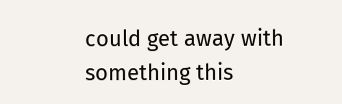could get away with something this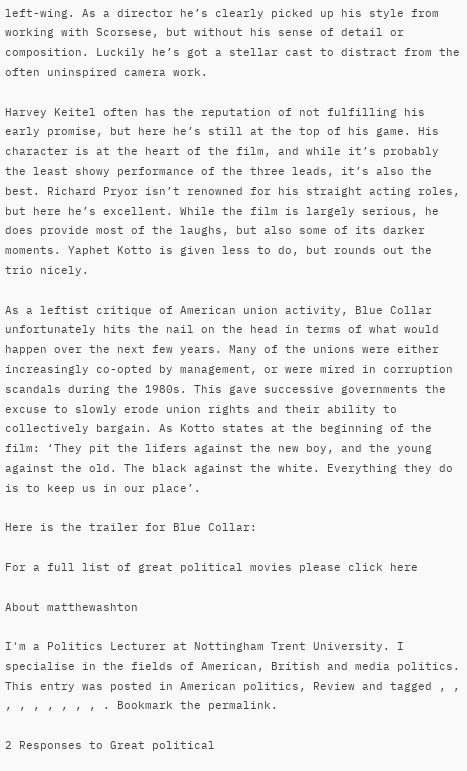left-wing. As a director he’s clearly picked up his style from working with Scorsese, but without his sense of detail or composition. Luckily he’s got a stellar cast to distract from the often uninspired camera work.

Harvey Keitel often has the reputation of not fulfilling his early promise, but here he’s still at the top of his game. His character is at the heart of the film, and while it’s probably the least showy performance of the three leads, it’s also the best. Richard Pryor isn’t renowned for his straight acting roles, but here he’s excellent. While the film is largely serious, he does provide most of the laughs, but also some of its darker moments. Yaphet Kotto is given less to do, but rounds out the trio nicely.

As a leftist critique of American union activity, Blue Collar unfortunately hits the nail on the head in terms of what would happen over the next few years. Many of the unions were either increasingly co-opted by management, or were mired in corruption scandals during the 1980s. This gave successive governments the excuse to slowly erode union rights and their ability to collectively bargain. As Kotto states at the beginning of the film: ‘They pit the lifers against the new boy, and the young against the old. The black against the white. Everything they do is to keep us in our place’.

Here is the trailer for Blue Collar:

For a full list of great political movies please click here

About matthewashton

I'm a Politics Lecturer at Nottingham Trent University. I specialise in the fields of American, British and media politics.
This entry was posted in American politics, Review and tagged , , , , , , , , , . Bookmark the permalink.

2 Responses to Great political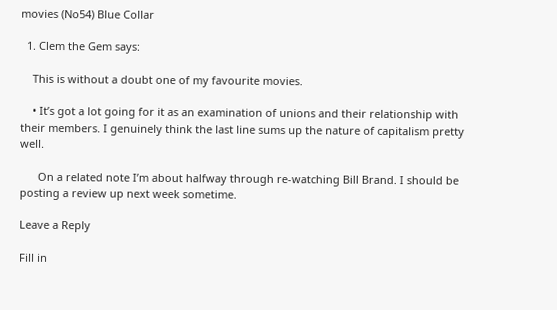movies (No54) Blue Collar

  1. Clem the Gem says:

    This is without a doubt one of my favourite movies.

    • It’s got a lot going for it as an examination of unions and their relationship with their members. I genuinely think the last line sums up the nature of capitalism pretty well.

      On a related note I’m about halfway through re-watching Bill Brand. I should be posting a review up next week sometime.

Leave a Reply

Fill in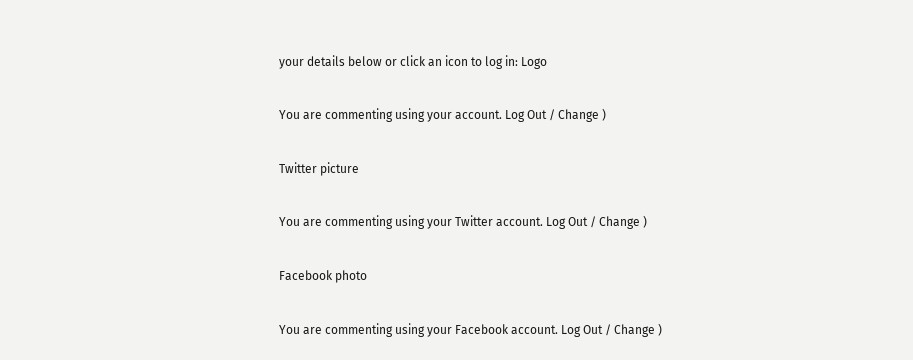your details below or click an icon to log in: Logo

You are commenting using your account. Log Out / Change )

Twitter picture

You are commenting using your Twitter account. Log Out / Change )

Facebook photo

You are commenting using your Facebook account. Log Out / Change )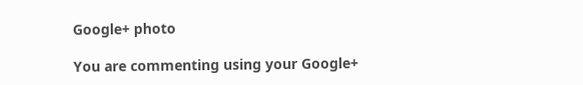Google+ photo

You are commenting using your Google+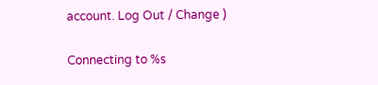account. Log Out / Change )

Connecting to %s